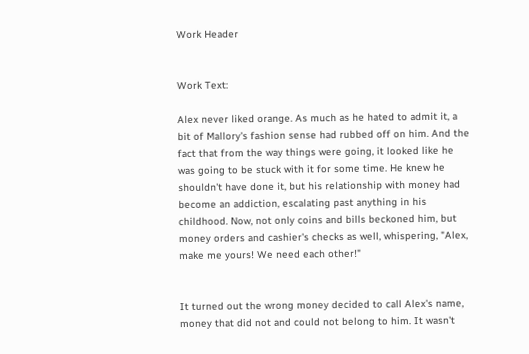Work Header


Work Text:

Alex never liked orange. As much as he hated to admit it, a bit of Mallory's fashion sense had rubbed off on him. And the fact that from the way things were going, it looked like he was going to be stuck with it for some time. He knew he shouldn't have done it, but his relationship with money had become an addiction, escalating past anything in his childhood. Now, not only coins and bills beckoned him, but money orders and cashier's checks as well, whispering, "Alex, make me yours! We need each other!"


It turned out the wrong money decided to call Alex's name, money that did not and could not belong to him. It wasn't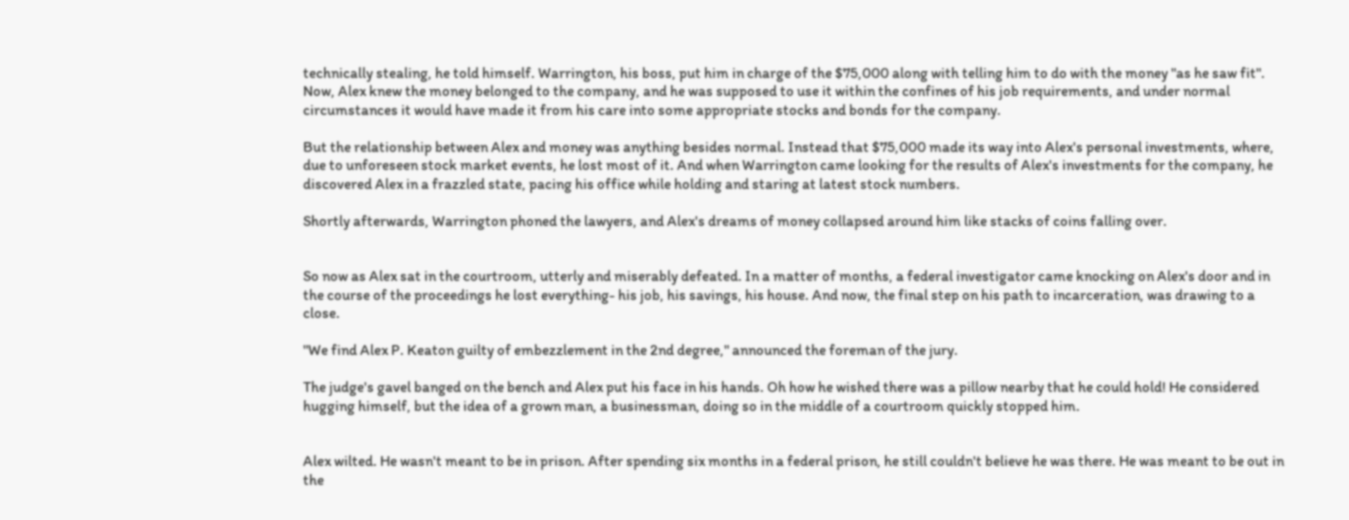technically stealing, he told himself. Warrington, his boss, put him in charge of the $75,000 along with telling him to do with the money "as he saw fit". Now, Alex knew the money belonged to the company, and he was supposed to use it within the confines of his job requirements, and under normal circumstances it would have made it from his care into some appropriate stocks and bonds for the company.

But the relationship between Alex and money was anything besides normal. Instead that $75,000 made its way into Alex's personal investments, where, due to unforeseen stock market events, he lost most of it. And when Warrington came looking for the results of Alex's investments for the company, he discovered Alex in a frazzled state, pacing his office while holding and staring at latest stock numbers.

Shortly afterwards, Warrington phoned the lawyers, and Alex's dreams of money collapsed around him like stacks of coins falling over.


So now as Alex sat in the courtroom, utterly and miserably defeated. In a matter of months, a federal investigator came knocking on Alex's door and in the course of the proceedings he lost everything- his job, his savings, his house. And now, the final step on his path to incarceration, was drawing to a close.

"We find Alex P. Keaton guilty of embezzlement in the 2nd degree," announced the foreman of the jury.

The judge's gavel banged on the bench and Alex put his face in his hands. Oh how he wished there was a pillow nearby that he could hold! He considered hugging himself, but the idea of a grown man, a businessman, doing so in the middle of a courtroom quickly stopped him.


Alex wilted. He wasn't meant to be in prison. After spending six months in a federal prison, he still couldn't believe he was there. He was meant to be out in the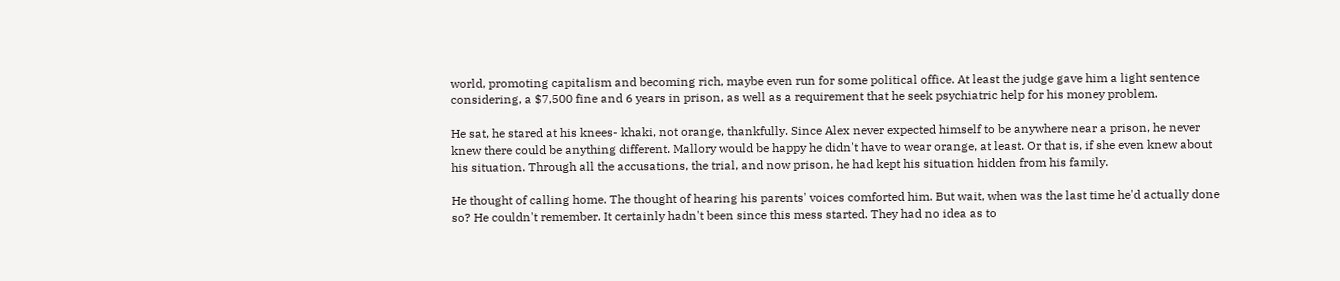world, promoting capitalism and becoming rich, maybe even run for some political office. At least the judge gave him a light sentence considering, a $7,500 fine and 6 years in prison, as well as a requirement that he seek psychiatric help for his money problem.

He sat, he stared at his knees- khaki, not orange, thankfully. Since Alex never expected himself to be anywhere near a prison, he never knew there could be anything different. Mallory would be happy he didn't have to wear orange, at least. Or that is, if she even knew about his situation. Through all the accusations, the trial, and now prison, he had kept his situation hidden from his family.

He thought of calling home. The thought of hearing his parents' voices comforted him. But wait, when was the last time he'd actually done so? He couldn't remember. It certainly hadn't been since this mess started. They had no idea as to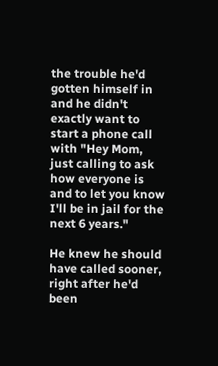the trouble he'd gotten himself in and he didn't exactly want to start a phone call with "Hey Mom, just calling to ask how everyone is and to let you know I'll be in jail for the next 6 years."

He knew he should have called sooner, right after he'd been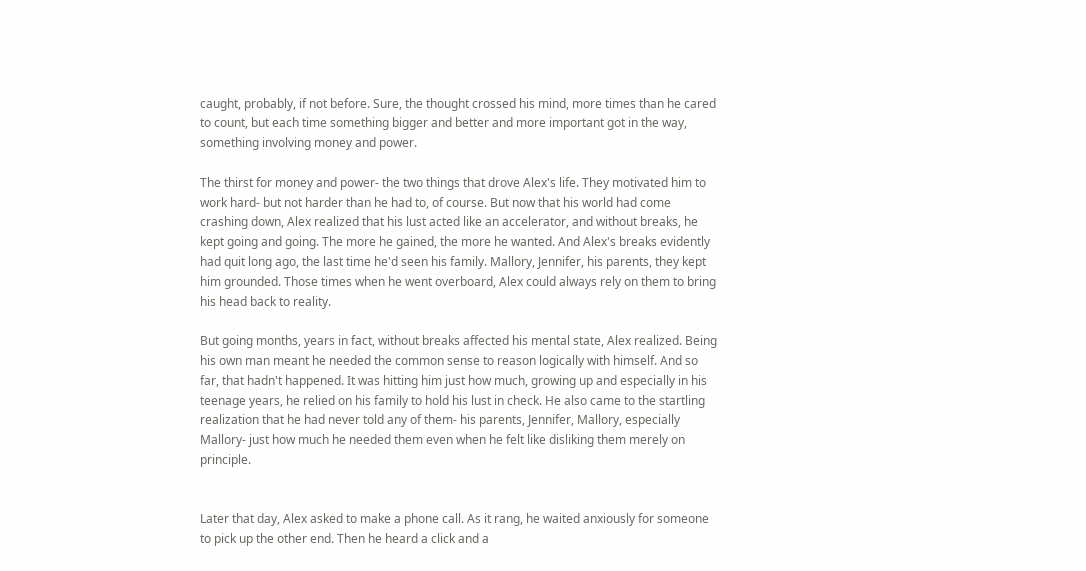caught, probably, if not before. Sure, the thought crossed his mind, more times than he cared to count, but each time something bigger and better and more important got in the way, something involving money and power.

The thirst for money and power- the two things that drove Alex's life. They motivated him to work hard- but not harder than he had to, of course. But now that his world had come crashing down, Alex realized that his lust acted like an accelerator, and without breaks, he kept going and going. The more he gained, the more he wanted. And Alex's breaks evidently had quit long ago, the last time he'd seen his family. Mallory, Jennifer, his parents, they kept him grounded. Those times when he went overboard, Alex could always rely on them to bring his head back to reality.

But going months, years in fact, without breaks affected his mental state, Alex realized. Being his own man meant he needed the common sense to reason logically with himself. And so far, that hadn't happened. It was hitting him just how much, growing up and especially in his teenage years, he relied on his family to hold his lust in check. He also came to the startling realization that he had never told any of them- his parents, Jennifer, Mallory, especially Mallory- just how much he needed them even when he felt like disliking them merely on principle.


Later that day, Alex asked to make a phone call. As it rang, he waited anxiously for someone to pick up the other end. Then he heard a click and a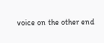voice on the other end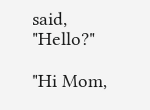said, "Hello?"

"Hi Mom,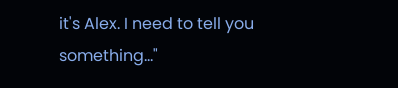it's Alex. I need to tell you something…"